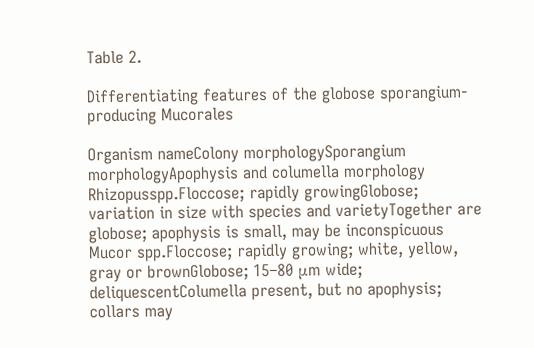Table 2.

Differentiating features of the globose sporangium-producing Mucorales

Organism nameColony morphologySporangium morphologyApophysis and columella morphology
Rhizopusspp.Floccose; rapidly growingGlobose; variation in size with species and varietyTogether are globose; apophysis is small, may be inconspicuous
Mucor spp.Floccose; rapidly growing; white, yellow, gray or brownGlobose; 15–80 μm wide; deliquescentColumella present, but no apophysis; collars may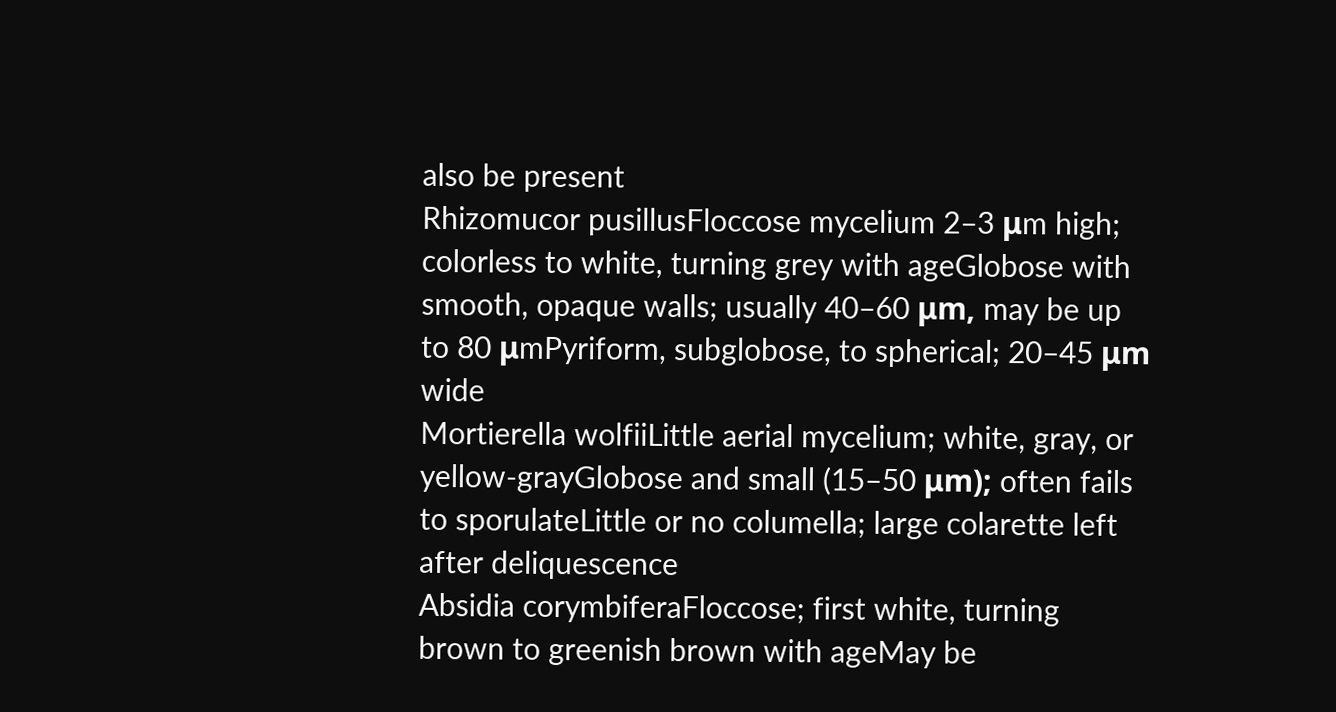also be present
Rhizomucor pusillusFloccose mycelium 2–3 μm high; colorless to white, turning grey with ageGlobose with smooth, opaque walls; usually 40–60 μm, may be up to 80 μmPyriform, subglobose, to spherical; 20–45 μm wide
Mortierella wolfiiLittle aerial mycelium; white, gray, or yellow-grayGlobose and small (15–50 μm); often fails to sporulateLittle or no columella; large colarette left after deliquescence
Absidia corymbiferaFloccose; first white, turning brown to greenish brown with ageMay be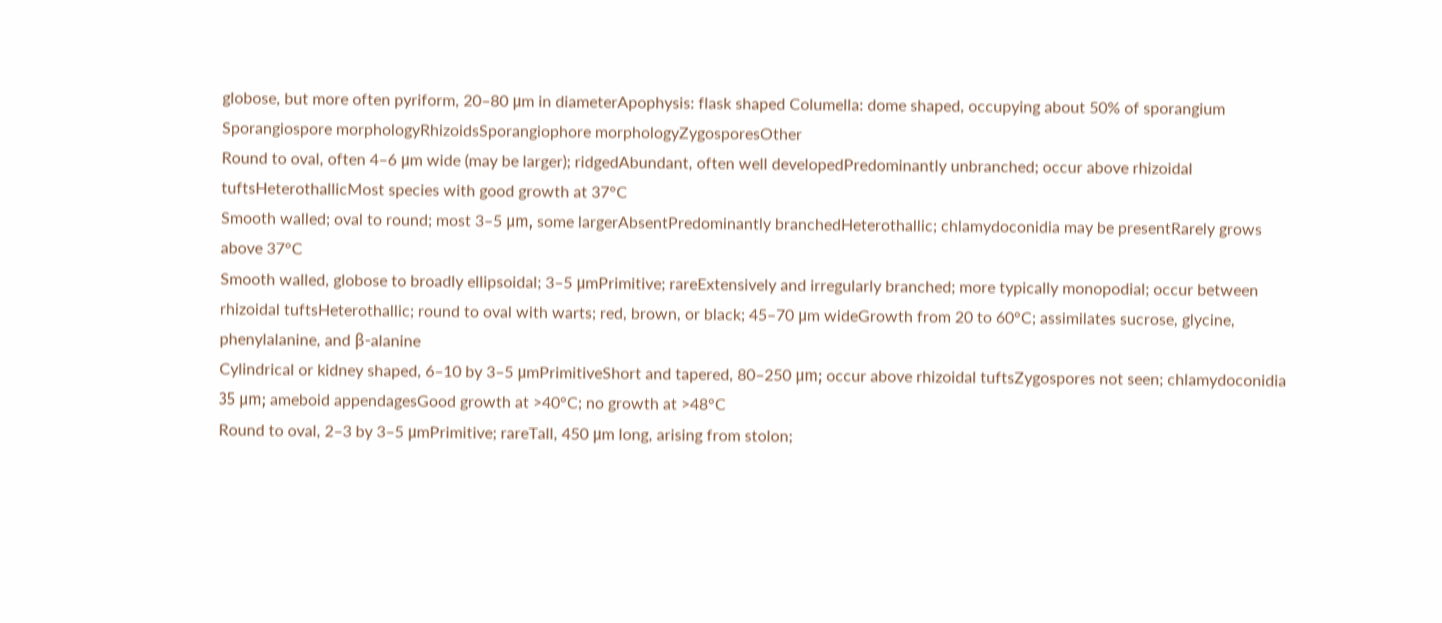globose, but more often pyriform, 20–80 μm in diameterApophysis: flask shaped Columella: dome shaped, occupying about 50% of sporangium
Sporangiospore morphologyRhizoidsSporangiophore morphologyZygosporesOther
Round to oval, often 4–6 μm wide (may be larger); ridgedAbundant, often well developedPredominantly unbranched; occur above rhizoidal tuftsHeterothallicMost species with good growth at 37°C
Smooth walled; oval to round; most 3–5 μm, some largerAbsentPredominantly branchedHeterothallic; chlamydoconidia may be presentRarely grows above 37°C
Smooth walled, globose to broadly ellipsoidal; 3–5 μmPrimitive; rareExtensively and irregularly branched; more typically monopodial; occur between rhizoidal tuftsHeterothallic; round to oval with warts; red, brown, or black; 45–70 μm wideGrowth from 20 to 60°C; assimilates sucrose, glycine, phenylalanine, and β-alanine
Cylindrical or kidney shaped, 6–10 by 3–5 μmPrimitiveShort and tapered, 80–250 μm; occur above rhizoidal tuftsZygospores not seen; chlamydoconidia 35 μm; ameboid appendagesGood growth at >40°C; no growth at >48°C
Round to oval, 2–3 by 3–5 μmPrimitive; rareTall, 450 μm long, arising from stolon;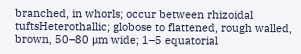branched, in whorls; occur between rhizoidal tuftsHeterothallic; globose to flattened, rough walled, brown, 50–80 μm wide; 1–5 equatorial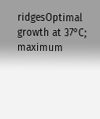ridgesOptimal growth at 37°C; maximum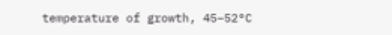temperature of growth, 45–52°C